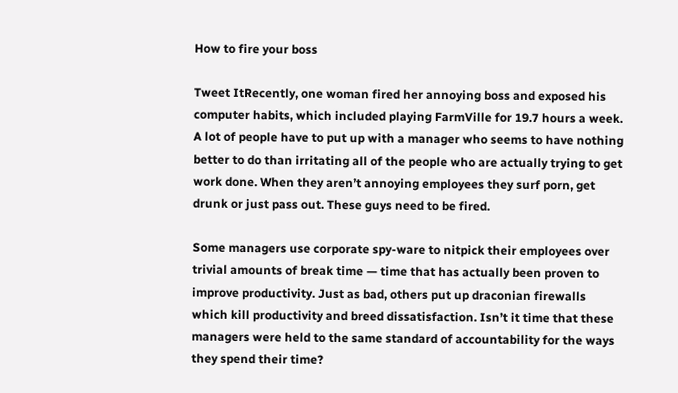How to fire your boss

Tweet ItRecently, one woman fired her annoying boss and exposed his computer habits, which included playing FarmVille for 19.7 hours a week.
A lot of people have to put up with a manager who seems to have nothing better to do than irritating all of the people who are actually trying to get work done. When they aren’t annoying employees they surf porn, get drunk or just pass out. These guys need to be fired.

Some managers use corporate spy-ware to nitpick their employees over trivial amounts of break time — time that has actually been proven to improve productivity. Just as bad, others put up draconian firewalls which kill productivity and breed dissatisfaction. Isn’t it time that these managers were held to the same standard of accountability for the ways they spend their time?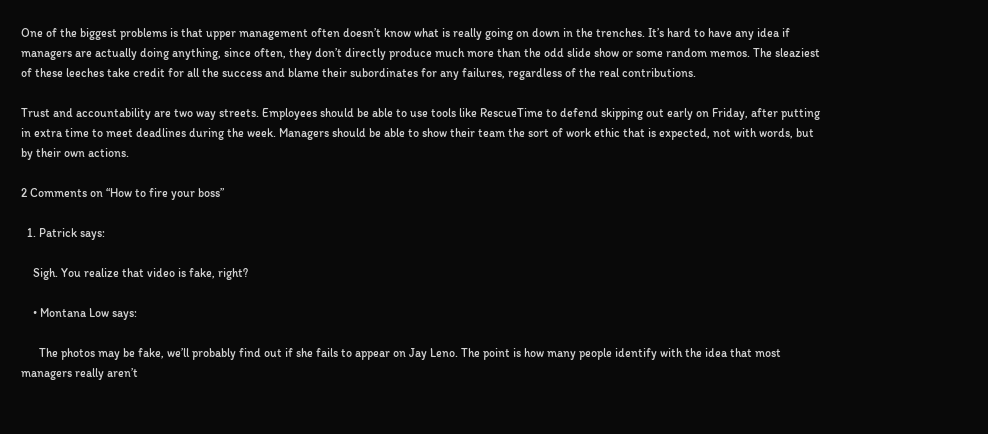One of the biggest problems is that upper management often doesn’t know what is really going on down in the trenches. It’s hard to have any idea if managers are actually doing anything, since often, they don’t directly produce much more than the odd slide show or some random memos. The sleaziest of these leeches take credit for all the success and blame their subordinates for any failures, regardless of the real contributions.

Trust and accountability are two way streets. Employees should be able to use tools like RescueTime to defend skipping out early on Friday, after putting in extra time to meet deadlines during the week. Managers should be able to show their team the sort of work ethic that is expected, not with words, but by their own actions.

2 Comments on “How to fire your boss”

  1. Patrick says:

    Sigh. You realize that video is fake, right?

    • Montana Low says:

      The photos may be fake, we’ll probably find out if she fails to appear on Jay Leno. The point is how many people identify with the idea that most managers really aren’t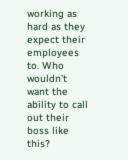working as hard as they expect their employees to. Who wouldn’t want the ability to call out their boss like this?